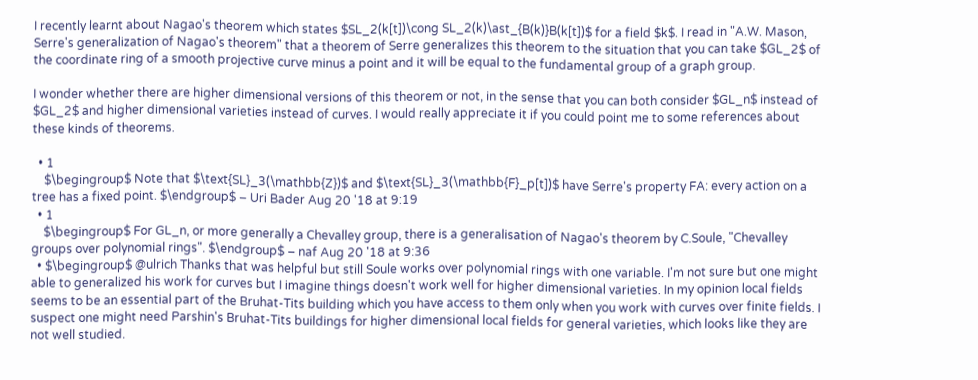I recently learnt about Nagao's theorem which states $SL_2(k[t])\cong SL_2(k)\ast_{B(k)}B(k[t])$ for a field $k$. I read in "A.W. Mason, Serre's generalization of Nagao's theorem" that a theorem of Serre generalizes this theorem to the situation that you can take $GL_2$ of the coordinate ring of a smooth projective curve minus a point and it will be equal to the fundamental group of a graph group.

I wonder whether there are higher dimensional versions of this theorem or not, in the sense that you can both consider $GL_n$ instead of $GL_2$ and higher dimensional varieties instead of curves. I would really appreciate it if you could point me to some references about these kinds of theorems.

  • 1
    $\begingroup$ Note that $\text{SL}_3(\mathbb{Z})$ and $\text{SL}_3(\mathbb{F}_p[t])$ have Serre's property FA: every action on a tree has a fixed point. $\endgroup$ – Uri Bader Aug 20 '18 at 9:19
  • 1
    $\begingroup$ For GL_n, or more generally a Chevalley group, there is a generalisation of Nagao's theorem by C.Soule, "Chevalley groups over polynomial rings". $\endgroup$ – naf Aug 20 '18 at 9:36
  • $\begingroup$ @ulrich Thanks that was helpful but still Soule works over polynomial rings with one variable. I'm not sure but one might able to generalized his work for curves but I imagine things doesn't work well for higher dimensional varieties. In my opinion local fields seems to be an essential part of the Bruhat-Tits building which you have access to them only when you work with curves over finite fields. I suspect one might need Parshin's Bruhat-Tits buildings for higher dimensional local fields for general varieties, which looks like they are not well studied.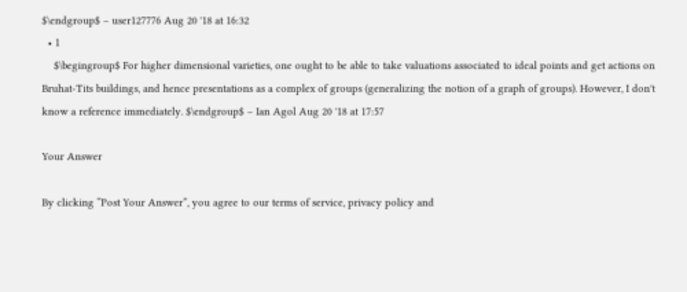$\endgroup$ – user127776 Aug 20 '18 at 16:32
  • 1
    $\begingroup$ For higher dimensional varieties, one ought to be able to take valuations associated to ideal points and get actions on Bruhat-Tits buildings, and hence presentations as a complex of groups (generalizing the notion of a graph of groups). However, I don't know a reference immediately. $\endgroup$ – Ian Agol Aug 20 '18 at 17:57

Your Answer

By clicking “Post Your Answer”, you agree to our terms of service, privacy policy and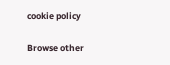cookie policy

Browse other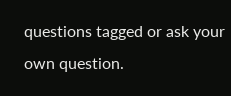questions tagged or ask your own question.